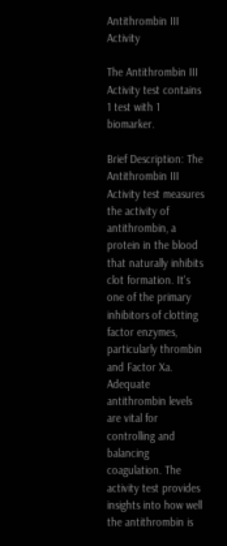Antithrombin III Activity

The Antithrombin III Activity test contains 1 test with 1 biomarker.

Brief Description: The Antithrombin III Activity test measures the activity of antithrombin, a protein in the blood that naturally inhibits clot formation. It's one of the primary inhibitors of clotting factor enzymes, particularly thrombin and Factor Xa. Adequate antithrombin levels are vital for controlling and balancing coagulation. The activity test provides insights into how well the antithrombin is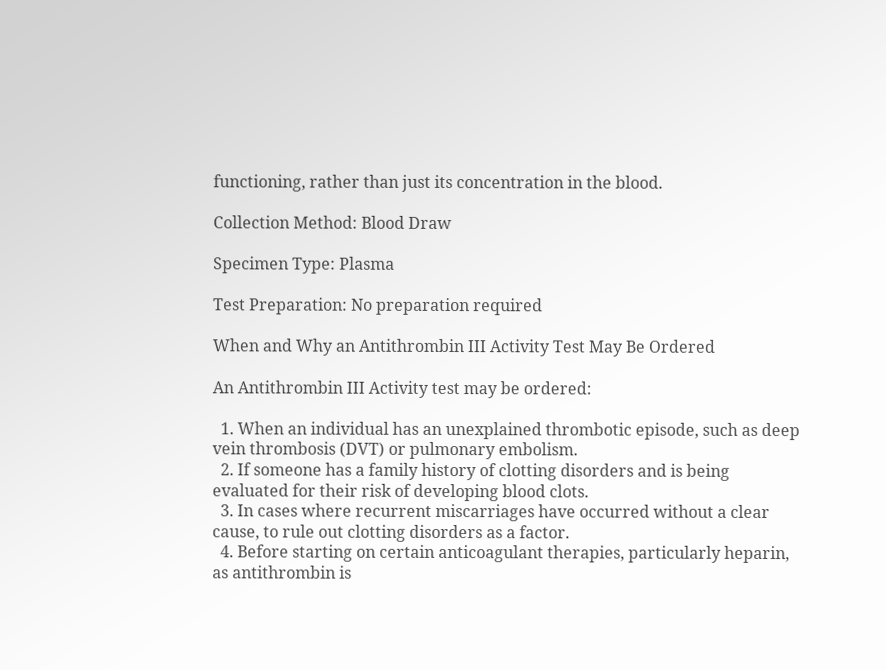functioning, rather than just its concentration in the blood.

Collection Method: Blood Draw

Specimen Type: Plasma

Test Preparation: No preparation required

When and Why an Antithrombin III Activity Test May Be Ordered

An Antithrombin III Activity test may be ordered:

  1. When an individual has an unexplained thrombotic episode, such as deep vein thrombosis (DVT) or pulmonary embolism.
  2. If someone has a family history of clotting disorders and is being evaluated for their risk of developing blood clots.
  3. In cases where recurrent miscarriages have occurred without a clear cause, to rule out clotting disorders as a factor.
  4. Before starting on certain anticoagulant therapies, particularly heparin, as antithrombin is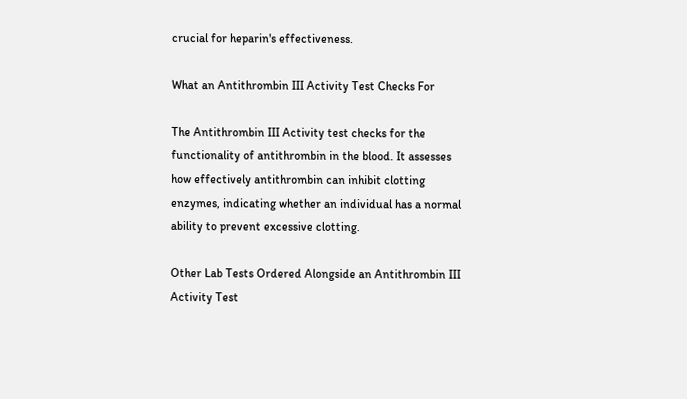crucial for heparin's effectiveness.

What an Antithrombin III Activity Test Checks For

The Antithrombin III Activity test checks for the functionality of antithrombin in the blood. It assesses how effectively antithrombin can inhibit clotting enzymes, indicating whether an individual has a normal ability to prevent excessive clotting.

Other Lab Tests Ordered Alongside an Antithrombin III Activity Test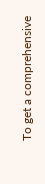To get a comprehensive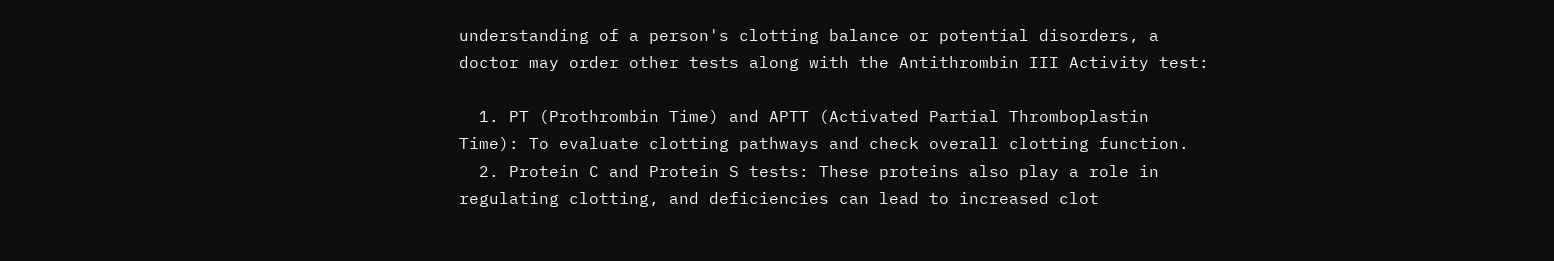understanding of a person's clotting balance or potential disorders, a doctor may order other tests along with the Antithrombin III Activity test:

  1. PT (Prothrombin Time) and APTT (Activated Partial Thromboplastin Time): To evaluate clotting pathways and check overall clotting function.
  2. Protein C and Protein S tests: These proteins also play a role in regulating clotting, and deficiencies can lead to increased clot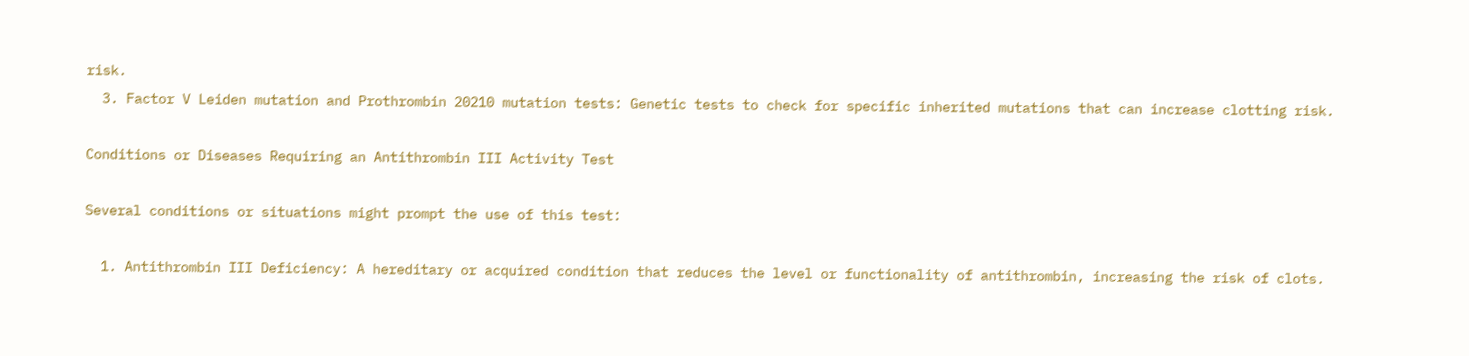risk.
  3. Factor V Leiden mutation and Prothrombin 20210 mutation tests: Genetic tests to check for specific inherited mutations that can increase clotting risk.

Conditions or Diseases Requiring an Antithrombin III Activity Test

Several conditions or situations might prompt the use of this test:

  1. Antithrombin III Deficiency: A hereditary or acquired condition that reduces the level or functionality of antithrombin, increasing the risk of clots.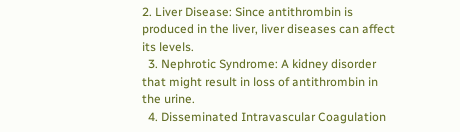2. Liver Disease: Since antithrombin is produced in the liver, liver diseases can affect its levels.
  3. Nephrotic Syndrome: A kidney disorder that might result in loss of antithrombin in the urine.
  4. Disseminated Intravascular Coagulation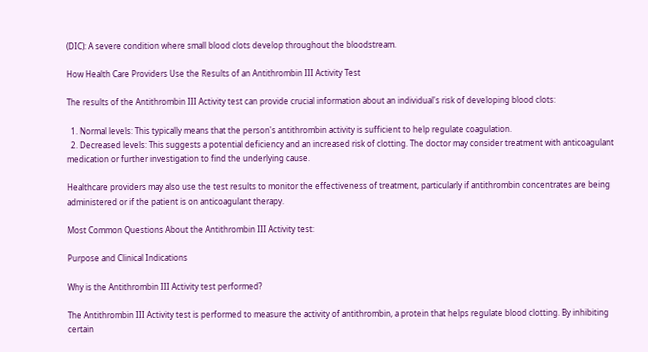(DIC): A severe condition where small blood clots develop throughout the bloodstream.

How Health Care Providers Use the Results of an Antithrombin III Activity Test

The results of the Antithrombin III Activity test can provide crucial information about an individual's risk of developing blood clots:

  1. Normal levels: This typically means that the person's antithrombin activity is sufficient to help regulate coagulation.
  2. Decreased levels: This suggests a potential deficiency and an increased risk of clotting. The doctor may consider treatment with anticoagulant medication or further investigation to find the underlying cause.

Healthcare providers may also use the test results to monitor the effectiveness of treatment, particularly if antithrombin concentrates are being administered or if the patient is on anticoagulant therapy.

Most Common Questions About the Antithrombin III Activity test:

Purpose and Clinical Indications

Why is the Antithrombin III Activity test performed?

The Antithrombin III Activity test is performed to measure the activity of antithrombin, a protein that helps regulate blood clotting. By inhibiting certain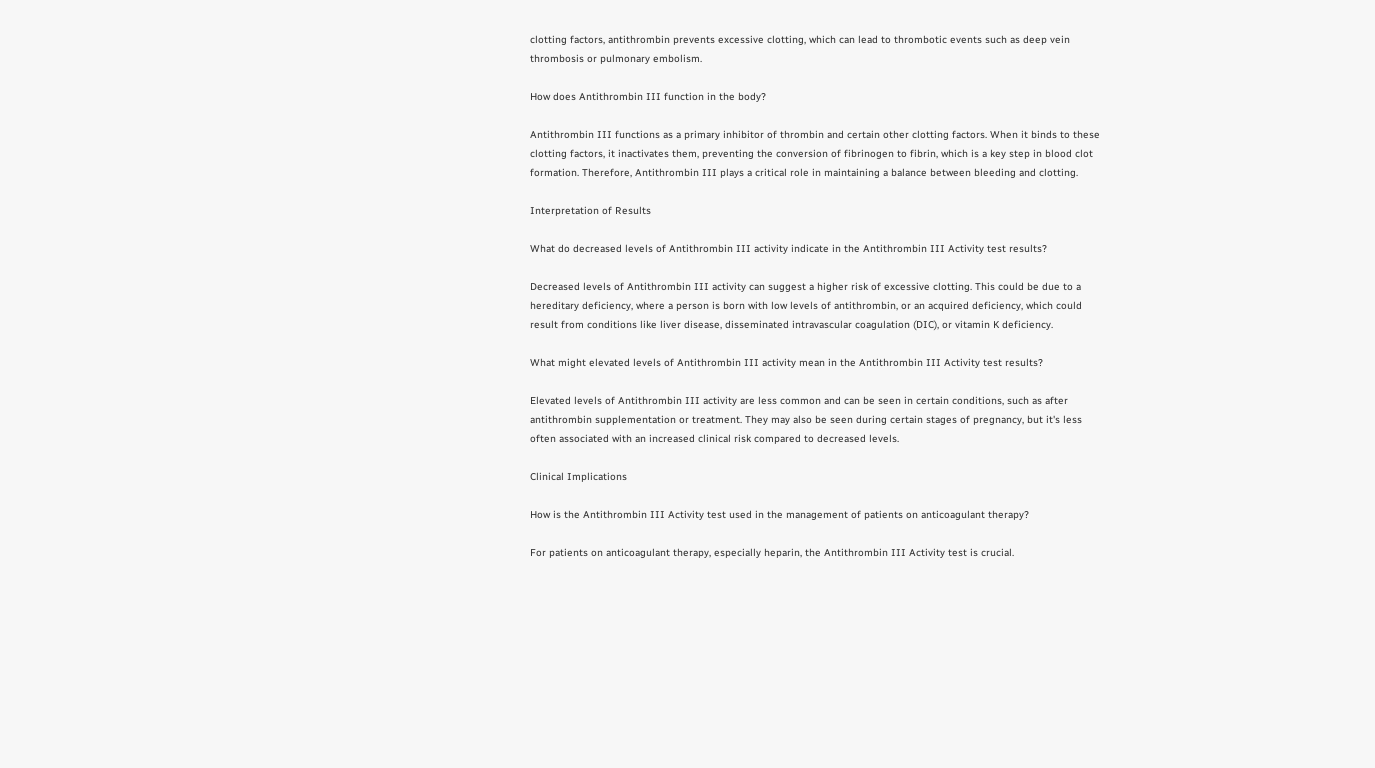clotting factors, antithrombin prevents excessive clotting, which can lead to thrombotic events such as deep vein thrombosis or pulmonary embolism.

How does Antithrombin III function in the body?

Antithrombin III functions as a primary inhibitor of thrombin and certain other clotting factors. When it binds to these clotting factors, it inactivates them, preventing the conversion of fibrinogen to fibrin, which is a key step in blood clot formation. Therefore, Antithrombin III plays a critical role in maintaining a balance between bleeding and clotting.

Interpretation of Results

What do decreased levels of Antithrombin III activity indicate in the Antithrombin III Activity test results?

Decreased levels of Antithrombin III activity can suggest a higher risk of excessive clotting. This could be due to a hereditary deficiency, where a person is born with low levels of antithrombin, or an acquired deficiency, which could result from conditions like liver disease, disseminated intravascular coagulation (DIC), or vitamin K deficiency.

What might elevated levels of Antithrombin III activity mean in the Antithrombin III Activity test results?

Elevated levels of Antithrombin III activity are less common and can be seen in certain conditions, such as after antithrombin supplementation or treatment. They may also be seen during certain stages of pregnancy, but it's less often associated with an increased clinical risk compared to decreased levels.

Clinical Implications

How is the Antithrombin III Activity test used in the management of patients on anticoagulant therapy?

For patients on anticoagulant therapy, especially heparin, the Antithrombin III Activity test is crucial.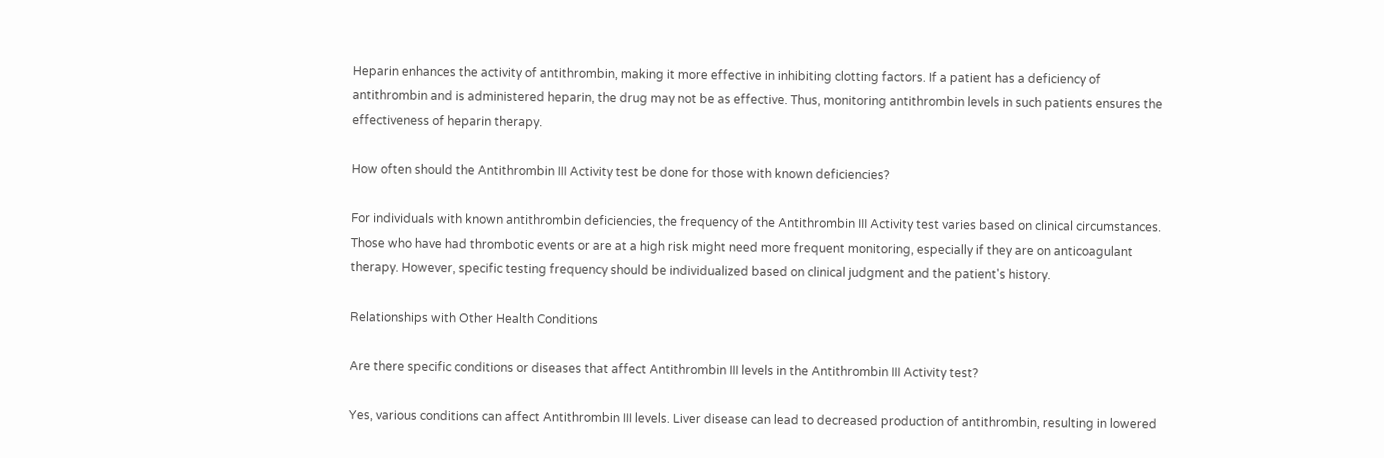Heparin enhances the activity of antithrombin, making it more effective in inhibiting clotting factors. If a patient has a deficiency of antithrombin and is administered heparin, the drug may not be as effective. Thus, monitoring antithrombin levels in such patients ensures the effectiveness of heparin therapy.

How often should the Antithrombin III Activity test be done for those with known deficiencies?

For individuals with known antithrombin deficiencies, the frequency of the Antithrombin III Activity test varies based on clinical circumstances. Those who have had thrombotic events or are at a high risk might need more frequent monitoring, especially if they are on anticoagulant therapy. However, specific testing frequency should be individualized based on clinical judgment and the patient's history.

Relationships with Other Health Conditions

Are there specific conditions or diseases that affect Antithrombin III levels in the Antithrombin III Activity test?

Yes, various conditions can affect Antithrombin III levels. Liver disease can lead to decreased production of antithrombin, resulting in lowered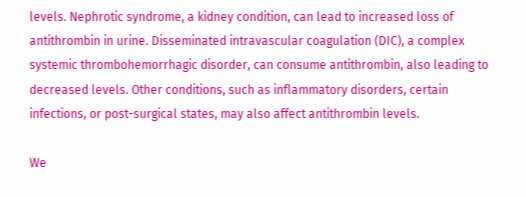levels. Nephrotic syndrome, a kidney condition, can lead to increased loss of antithrombin in urine. Disseminated intravascular coagulation (DIC), a complex systemic thrombohemorrhagic disorder, can consume antithrombin, also leading to decreased levels. Other conditions, such as inflammatory disorders, certain infections, or post-surgical states, may also affect antithrombin levels.

We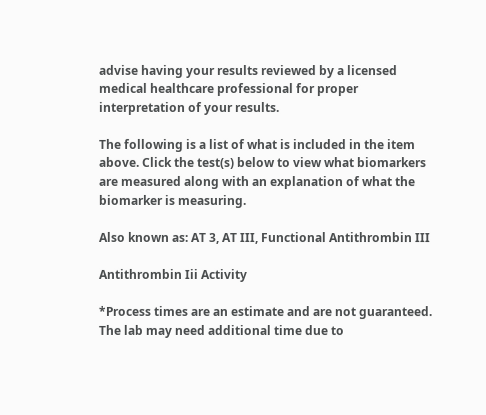advise having your results reviewed by a licensed medical healthcare professional for proper interpretation of your results.

The following is a list of what is included in the item above. Click the test(s) below to view what biomarkers are measured along with an explanation of what the biomarker is measuring.

Also known as: AT 3, AT III, Functional Antithrombin III

Antithrombin Iii Activity

*Process times are an estimate and are not guaranteed. The lab may need additional time due to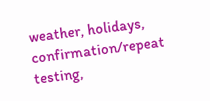weather, holidays, confirmation/repeat testing,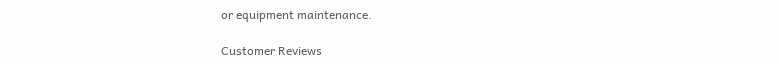or equipment maintenance.

Customer Reviews